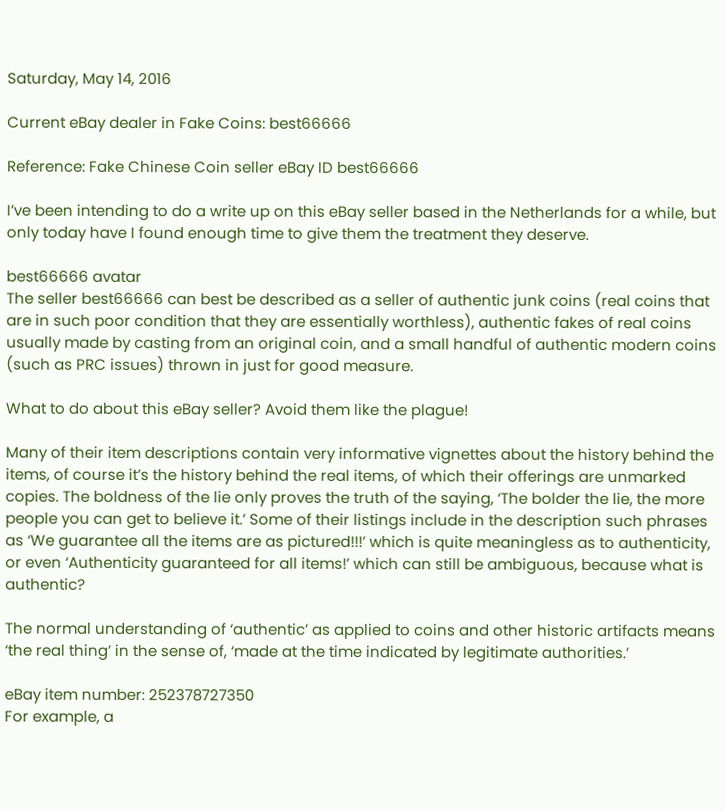Saturday, May 14, 2016

Current eBay dealer in Fake Coins: best66666

Reference: Fake Chinese Coin seller eBay ID best66666

I’ve been intending to do a write up on this eBay seller based in the Netherlands for a while, but only today have I found enough time to give them the treatment they deserve.

best66666 avatar
The seller best66666 can best be described as a seller of authentic junk coins (real coins that are in such poor condition that they are essentially worthless), authentic fakes of real coins usually made by casting from an original coin, and a small handful of authentic modern coins (such as PRC issues) thrown in just for good measure.

What to do about this eBay seller? Avoid them like the plague!

Many of their item descriptions contain very informative vignettes about the history behind the items, of course it’s the history behind the real items, of which their offerings are unmarked copies. The boldness of the lie only proves the truth of the saying, ‘The bolder the lie, the more people you can get to believe it.’ Some of their listings include in the description such phrases as ‘We guarantee all the items are as pictured!!!’ which is quite meaningless as to authenticity, or even ‘Authenticity guaranteed for all items!’ which can still be ambiguous, because what is authentic?

The normal understanding of ‘authentic’ as applied to coins and other historic artifacts means ‘the real thing’ in the sense of, ‘made at the time indicated by legitimate authorities.’

eBay item number: 252378727350
For example, a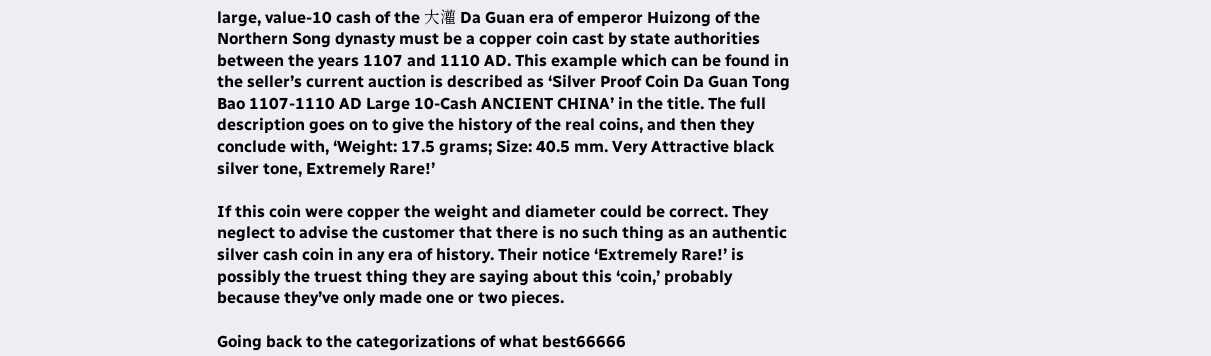large, value-10 cash of the 大灌 Da Guan era of emperor Huizong of the Northern Song dynasty must be a copper coin cast by state authorities between the years 1107 and 1110 AD. This example which can be found in the seller’s current auction is described as ‘Silver Proof Coin Da Guan Tong Bao 1107-1110 AD Large 10-Cash ANCIENT CHINA’ in the title. The full description goes on to give the history of the real coins, and then they conclude with, ‘Weight: 17.5 grams; Size: 40.5 mm. Very Attractive black silver tone, Extremely Rare!’

If this coin were copper the weight and diameter could be correct. They neglect to advise the customer that there is no such thing as an authentic silver cash coin in any era of history. Their notice ‘Extremely Rare!’ is possibly the truest thing they are saying about this ‘coin,’ probably because they’ve only made one or two pieces.

Going back to the categorizations of what best66666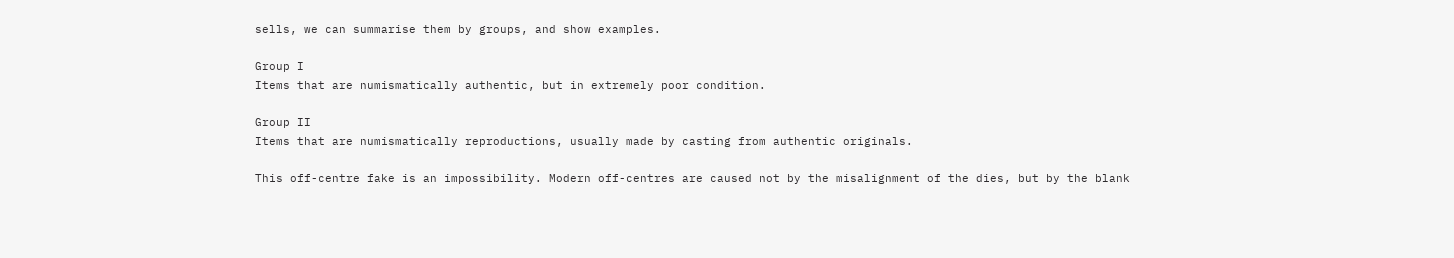sells, we can summarise them by groups, and show examples.

Group I
Items that are numismatically authentic, but in extremely poor condition.

Group II
Items that are numismatically reproductions, usually made by casting from authentic originals.

This off-centre fake is an impossibility. Modern off-centres are caused not by the misalignment of the dies, but by the blank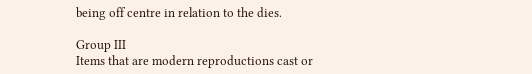being off centre in relation to the dies.

Group III
Items that are modern reproductions cast or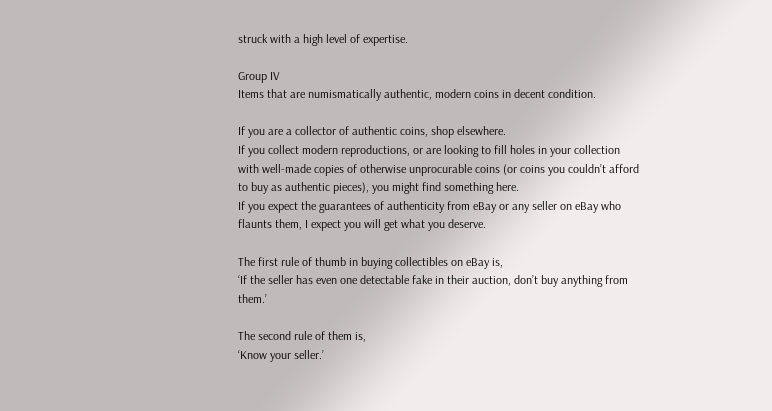struck with a high level of expertise.

Group IV
Items that are numismatically authentic, modern coins in decent condition.

If you are a collector of authentic coins, shop elsewhere.
If you collect modern reproductions, or are looking to fill holes in your collection with well-made copies of otherwise unprocurable coins (or coins you couldn’t afford to buy as authentic pieces), you might find something here.
If you expect the guarantees of authenticity from eBay or any seller on eBay who flaunts them, I expect you will get what you deserve.

The first rule of thumb in buying collectibles on eBay is,
‘If the seller has even one detectable fake in their auction, don’t buy anything from them.’

The second rule of them is,
‘Know your seller.’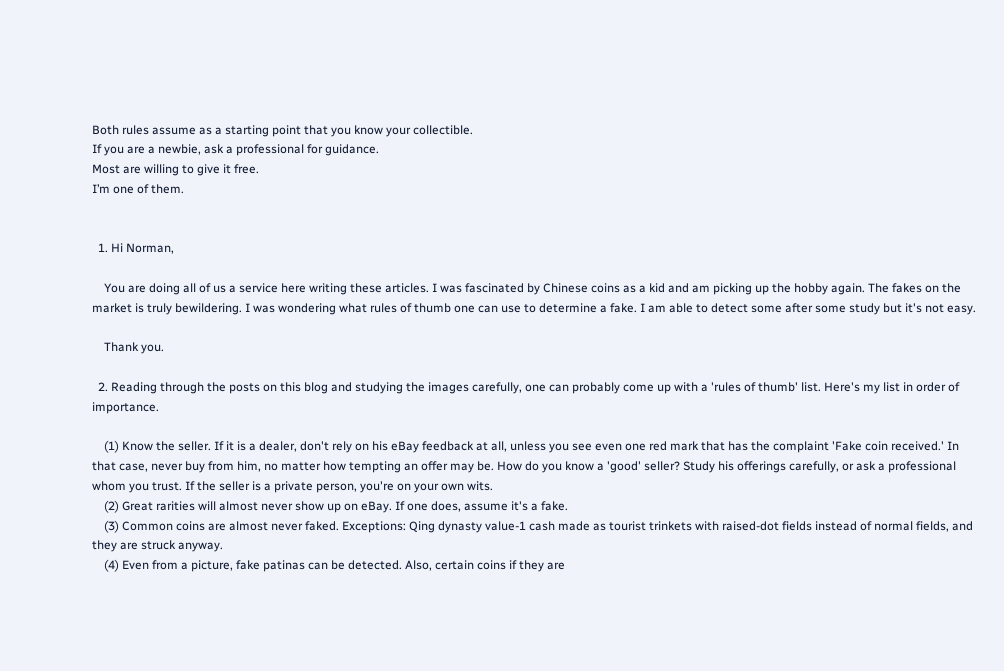Both rules assume as a starting point that you know your collectible.
If you are a newbie, ask a professional for guidance.
Most are willing to give it free.
I’m one of them.


  1. Hi Norman,

    You are doing all of us a service here writing these articles. I was fascinated by Chinese coins as a kid and am picking up the hobby again. The fakes on the market is truly bewildering. I was wondering what rules of thumb one can use to determine a fake. I am able to detect some after some study but it's not easy.

    Thank you.

  2. Reading through the posts on this blog and studying the images carefully, one can probably come up with a 'rules of thumb' list. Here's my list in order of importance.

    (1) Know the seller. If it is a dealer, don't rely on his eBay feedback at all, unless you see even one red mark that has the complaint 'Fake coin received.' In that case, never buy from him, no matter how tempting an offer may be. How do you know a 'good' seller? Study his offerings carefully, or ask a professional whom you trust. If the seller is a private person, you're on your own wits.
    (2) Great rarities will almost never show up on eBay. If one does, assume it's a fake.
    (3) Common coins are almost never faked. Exceptions: Qing dynasty value-1 cash made as tourist trinkets with raised-dot fields instead of normal fields, and they are struck anyway.
    (4) Even from a picture, fake patinas can be detected. Also, certain coins if they are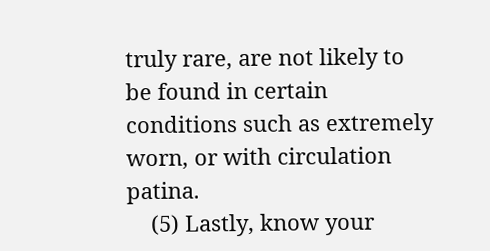truly rare, are not likely to be found in certain conditions such as extremely worn, or with circulation patina.
    (5) Lastly, know your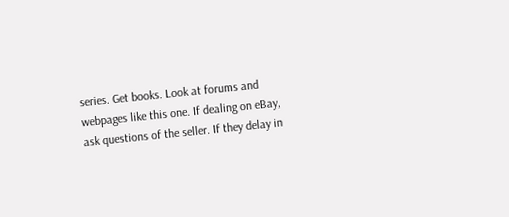series. Get books. Look at forums and webpages like this one. If dealing on eBay, ask questions of the seller. If they delay in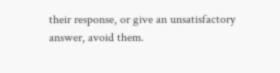their response, or give an unsatisfactory answer, avoid them.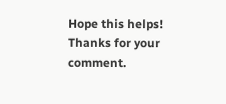Hope this helps! Thanks for your comment.